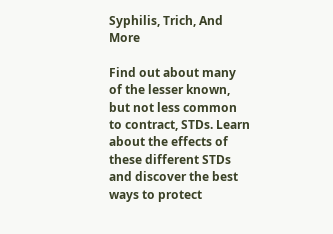Syphilis, Trich, And More

Find out about many of the lesser known, but not less common to contract, STDs. Learn about the effects of these different STDs and discover the best ways to protect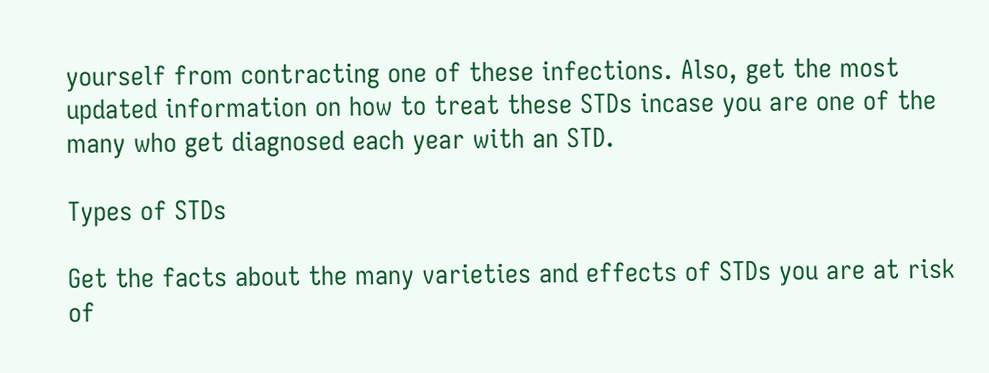yourself from contracting one of these infections. Also, get the most updated information on how to treat these STDs incase you are one of the many who get diagnosed each year with an STD.

Types of STDs

Get the facts about the many varieties and effects of STDs you are at risk of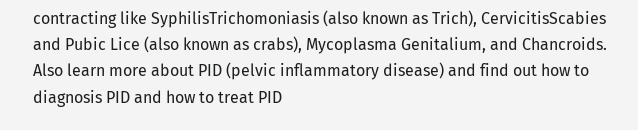contracting like SyphilisTrichomoniasis (also known as Trich), CervicitisScabies and Pubic Lice (also known as crabs), Mycoplasma Genitalium, and Chancroids.
Also learn more about PID (pelvic inflammatory disease) and find out how to diagnosis PID and how to treat PID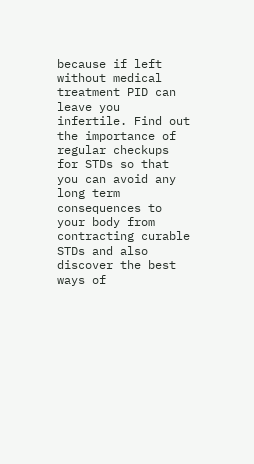because if left without medical treatment PID can leave you infertile. Find out the importance of regular checkups for STDs so that you can avoid any long term consequences to your body from contracting curable STDs and also discover the best ways of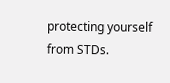protecting yourself from STDs.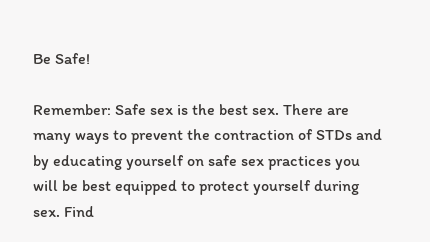Be Safe!

Remember: Safe sex is the best sex. There are many ways to prevent the contraction of STDs and by educating yourself on safe sex practices you will be best equipped to protect yourself during sex. Find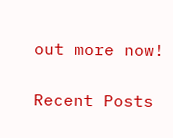out more now!

Recent Posts